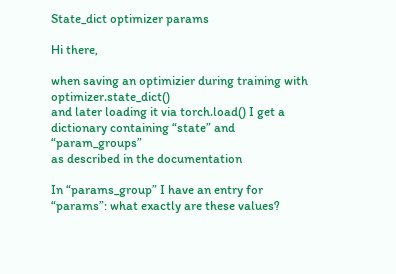State_dict optimizer params

Hi there,

when saving an optimizier during training with optimizer.state_dict()
and later loading it via torch.load() I get a dictionary containing “state” and “param_groups”
as described in the documentation

In “params_group” I have an entry for “params”: what exactly are these values?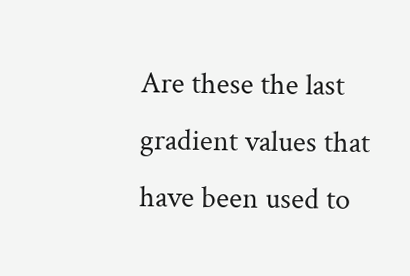Are these the last gradient values that have been used to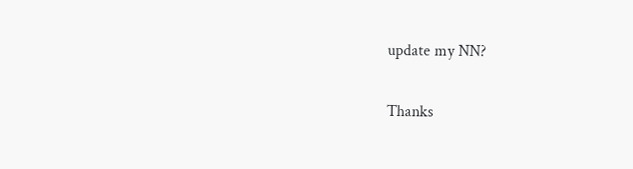update my NN?

Thanks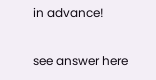in advance!

see answer here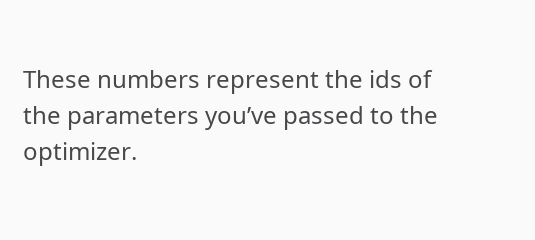These numbers represent the ids of the parameters you’ve passed to the optimizer.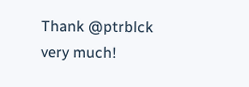Thank @ptrblck very much!